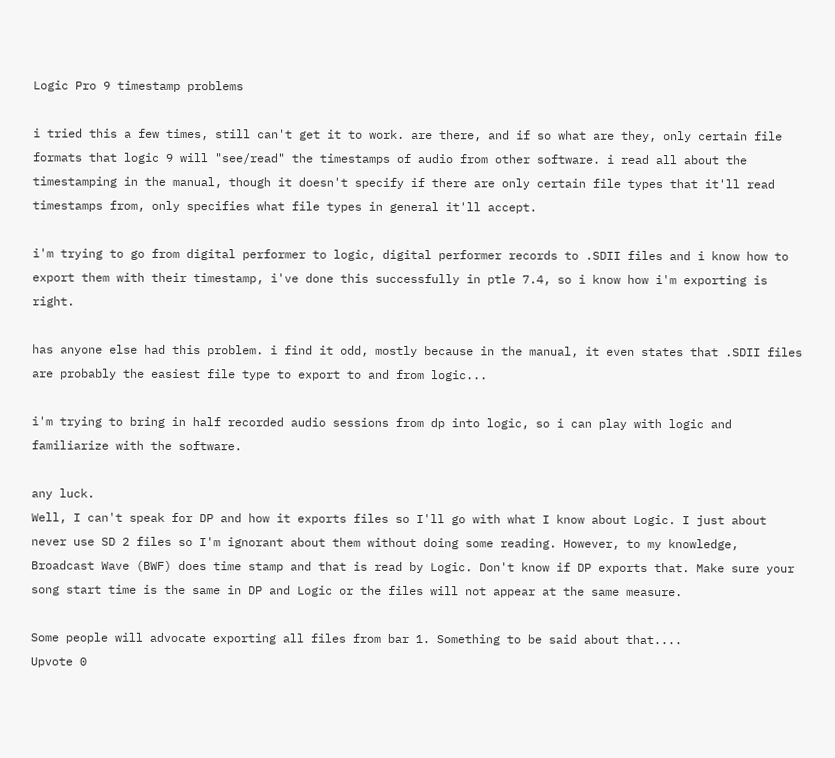Logic Pro 9 timestamp problems

i tried this a few times, still can't get it to work. are there, and if so what are they, only certain file formats that logic 9 will "see/read" the timestamps of audio from other software. i read all about the timestamping in the manual, though it doesn't specify if there are only certain file types that it'll read timestamps from, only specifies what file types in general it'll accept.

i'm trying to go from digital performer to logic, digital performer records to .SDII files and i know how to export them with their timestamp, i've done this successfully in ptle 7.4, so i know how i'm exporting is right.

has anyone else had this problem. i find it odd, mostly because in the manual, it even states that .SDII files are probably the easiest file type to export to and from logic...

i'm trying to bring in half recorded audio sessions from dp into logic, so i can play with logic and familiarize with the software.

any luck.
Well, I can't speak for DP and how it exports files so I'll go with what I know about Logic. I just about never use SD 2 files so I'm ignorant about them without doing some reading. However, to my knowledge, Broadcast Wave (BWF) does time stamp and that is read by Logic. Don't know if DP exports that. Make sure your song start time is the same in DP and Logic or the files will not appear at the same measure.

Some people will advocate exporting all files from bar 1. Something to be said about that....
Upvote 0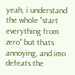yeah, i understand the whole "start everything from zero" but thats annoying, and imo defeats the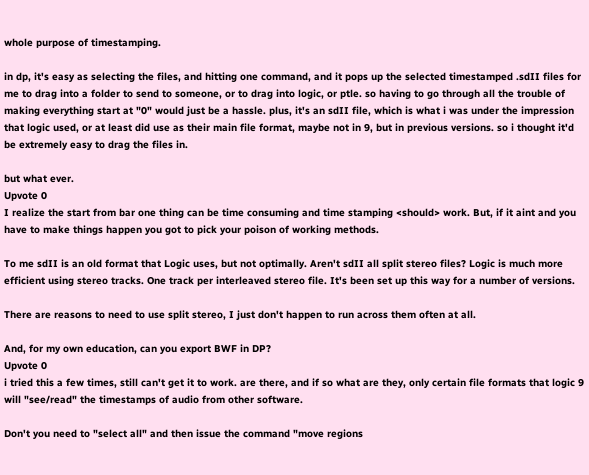whole purpose of timestamping.

in dp, it's easy as selecting the files, and hitting one command, and it pops up the selected timestamped .sdII files for me to drag into a folder to send to someone, or to drag into logic, or ptle. so having to go through all the trouble of making everything start at "0" would just be a hassle. plus, it's an sdII file, which is what i was under the impression that logic used, or at least did use as their main file format, maybe not in 9, but in previous versions. so i thought it'd be extremely easy to drag the files in.

but what ever.
Upvote 0
I realize the start from bar one thing can be time consuming and time stamping <should> work. But, if it aint and you have to make things happen you got to pick your poison of working methods.

To me sdII is an old format that Logic uses, but not optimally. Aren't sdII all split stereo files? Logic is much more efficient using stereo tracks. One track per interleaved stereo file. It's been set up this way for a number of versions.

There are reasons to need to use split stereo, I just don't happen to run across them often at all.

And, for my own education, can you export BWF in DP?
Upvote 0
i tried this a few times, still can't get it to work. are there, and if so what are they, only certain file formats that logic 9 will "see/read" the timestamps of audio from other software.

Don't you need to "select all" and then issue the command "move regions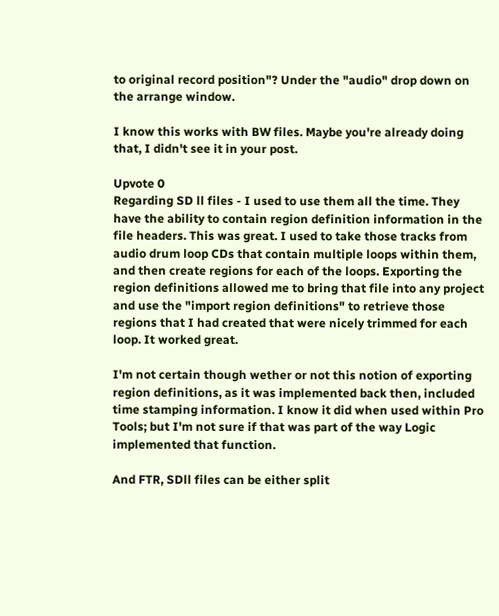to original record position"? Under the "audio" drop down on the arrange window.

I know this works with BW files. Maybe you're already doing that, I didn't see it in your post.

Upvote 0
Regarding SD ll files - I used to use them all the time. They have the ability to contain region definition information in the file headers. This was great. I used to take those tracks from audio drum loop CDs that contain multiple loops within them, and then create regions for each of the loops. Exporting the region definitions allowed me to bring that file into any project and use the "import region definitions" to retrieve those regions that I had created that were nicely trimmed for each loop. It worked great.

I'm not certain though wether or not this notion of exporting region definitions, as it was implemented back then, included time stamping information. I know it did when used within Pro Tools; but I'm not sure if that was part of the way Logic implemented that function.

And FTR, SDll files can be either split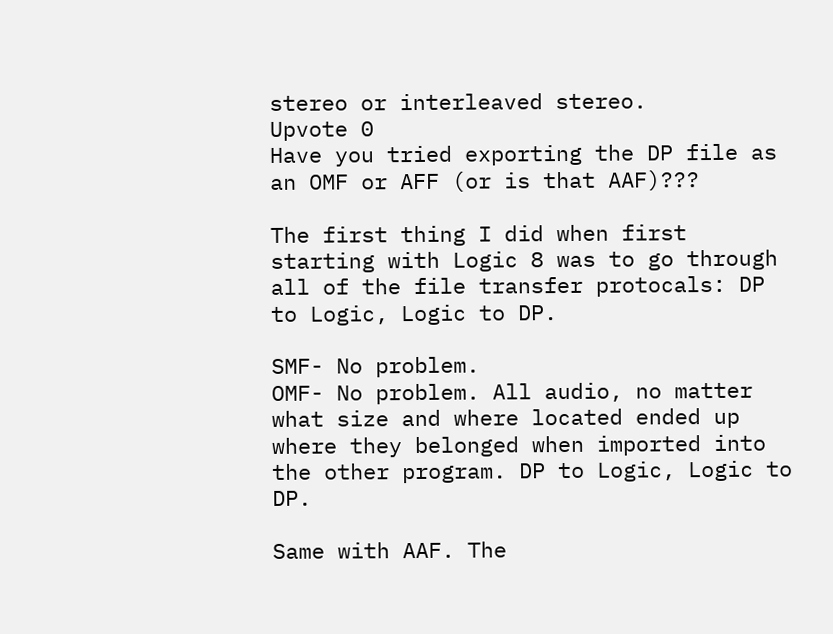stereo or interleaved stereo.
Upvote 0
Have you tried exporting the DP file as an OMF or AFF (or is that AAF)???

The first thing I did when first starting with Logic 8 was to go through all of the file transfer protocals: DP to Logic, Logic to DP.

SMF- No problem.
OMF- No problem. All audio, no matter what size and where located ended up where they belonged when imported into the other program. DP to Logic, Logic to DP.

Same with AAF. The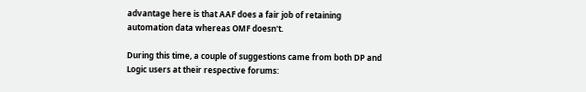advantage here is that AAF does a fair job of retaining automation data whereas OMF doesn't.

During this time, a couple of suggestions came from both DP and Logic users at their respective forums: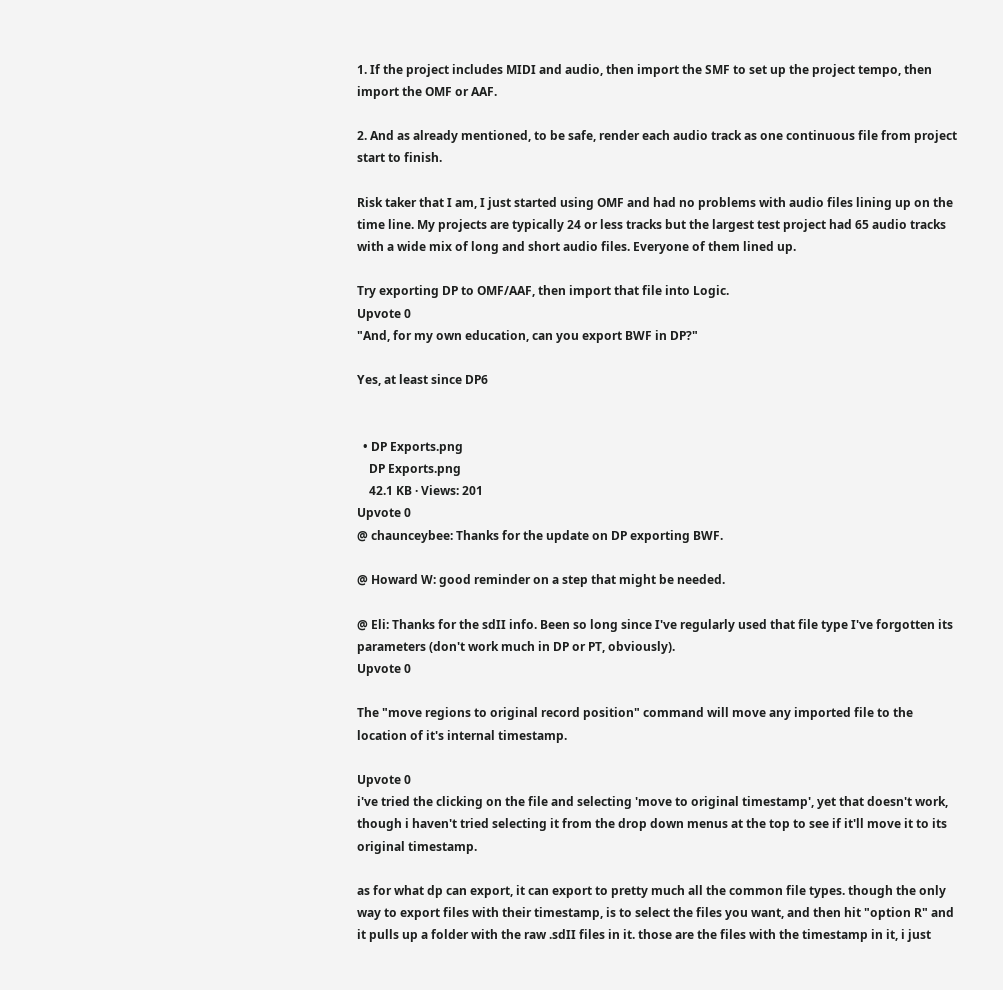1. If the project includes MIDI and audio, then import the SMF to set up the project tempo, then import the OMF or AAF.

2. And as already mentioned, to be safe, render each audio track as one continuous file from project start to finish.

Risk taker that I am, I just started using OMF and had no problems with audio files lining up on the time line. My projects are typically 24 or less tracks but the largest test project had 65 audio tracks with a wide mix of long and short audio files. Everyone of them lined up.

Try exporting DP to OMF/AAF, then import that file into Logic.
Upvote 0
"And, for my own education, can you export BWF in DP?"

Yes, at least since DP6


  • DP Exports.png
    DP Exports.png
    42.1 KB · Views: 201
Upvote 0
@ chaunceybee: Thanks for the update on DP exporting BWF.

@ Howard W: good reminder on a step that might be needed.

@ Eli: Thanks for the sdII info. Been so long since I've regularly used that file type I've forgotten its parameters (don't work much in DP or PT, obviously).
Upvote 0

The "move regions to original record position" command will move any imported file to the location of it's internal timestamp.

Upvote 0
i've tried the clicking on the file and selecting 'move to original timestamp', yet that doesn't work, though i haven't tried selecting it from the drop down menus at the top to see if it'll move it to its original timestamp.

as for what dp can export, it can export to pretty much all the common file types. though the only way to export files with their timestamp, is to select the files you want, and then hit "option R" and it pulls up a folder with the raw .sdII files in it. those are the files with the timestamp in it, i just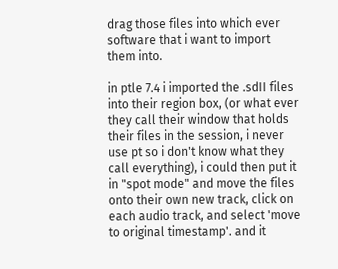drag those files into which ever software that i want to import them into.

in ptle 7.4 i imported the .sdII files into their region box, (or what ever they call their window that holds their files in the session, i never use pt so i don't know what they call everything), i could then put it in "spot mode" and move the files onto their own new track, click on each audio track, and select 'move to original timestamp'. and it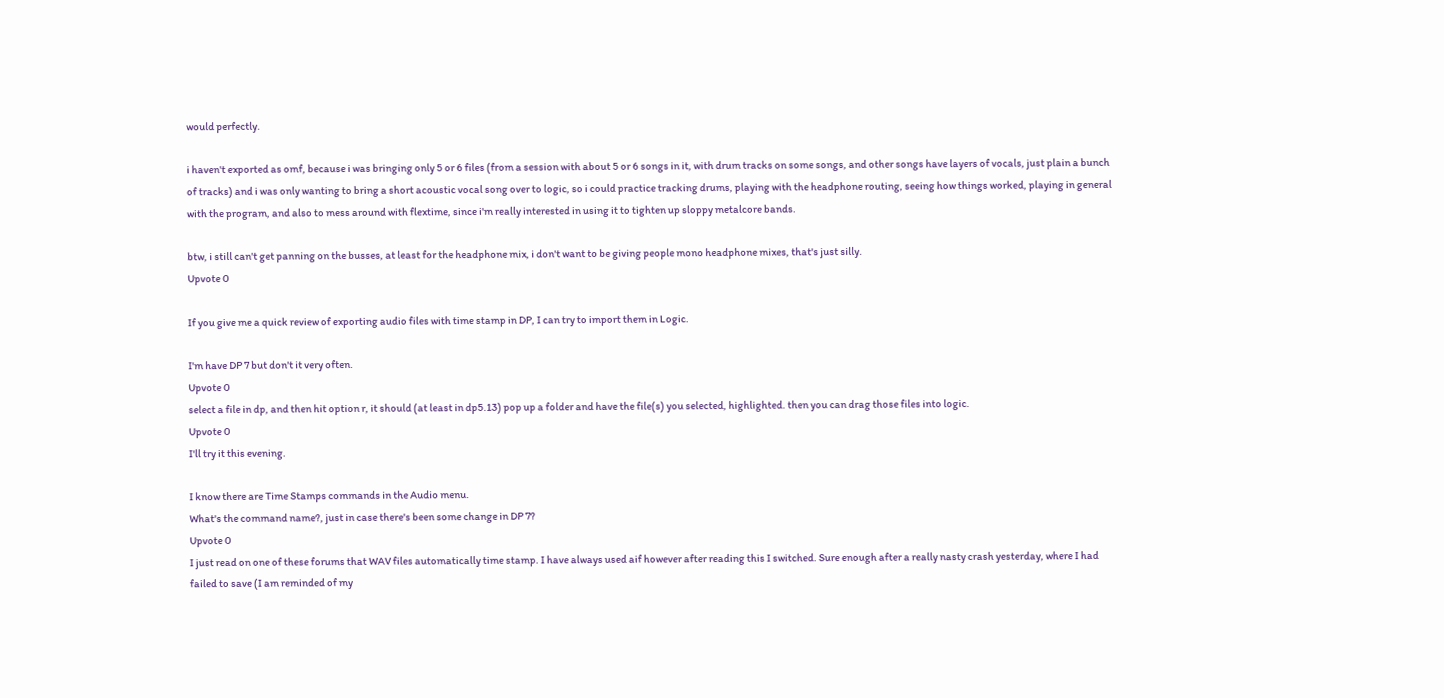would perfectly.

i haven't exported as omf, because i was bringing only 5 or 6 files (from a session with about 5 or 6 songs in it, with drum tracks on some songs, and other songs have layers of vocals, just plain a bunch of tracks) and i was only wanting to bring a short acoustic vocal song over to logic, so i could practice tracking drums, playing with the headphone routing, seeing how things worked, playing in general with the program, and also to mess around with flextime, since i'm really interested in using it to tighten up sloppy metalcore bands.

btw, i still can't get panning on the busses, at least for the headphone mix, i don't want to be giving people mono headphone mixes, that's just silly.
Upvote 0

If you give me a quick review of exporting audio files with time stamp in DP, I can try to import them in Logic.

I'm have DP 7 but don't it very often.
Upvote 0
select a file in dp, and then hit option r, it should (at least in dp5.13) pop up a folder and have the file(s) you selected, highlighted. then you can drag those files into logic.
Upvote 0
I'll try it this evening.

I know there are Time Stamps commands in the Audio menu.
What's the command name?, just in case there's been some change in DP 7?
Upvote 0
I just read on one of these forums that WAV files automatically time stamp. I have always used aif however after reading this I switched. Sure enough after a really nasty crash yesterday, where I had failed to save (I am reminded of my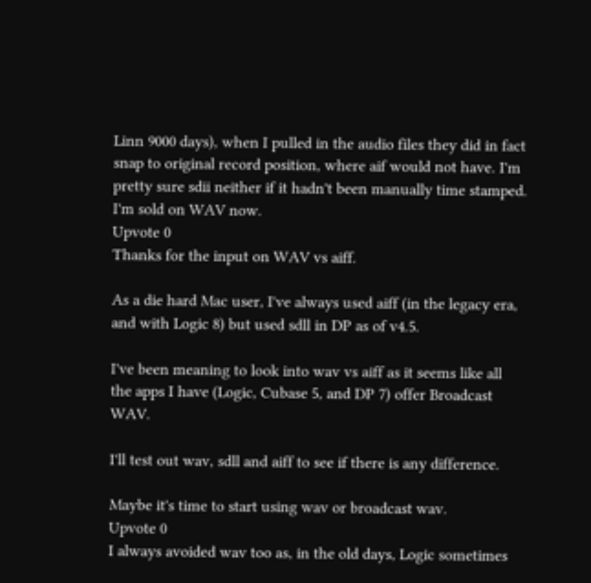Linn 9000 days), when I pulled in the audio files they did in fact snap to original record position, where aif would not have. I'm pretty sure sdii neither if it hadn't been manually time stamped. I'm sold on WAV now.
Upvote 0
Thanks for the input on WAV vs aiff.

As a die hard Mac user, I've always used aiff (in the legacy era, and with Logic 8) but used sdll in DP as of v4.5.

I've been meaning to look into wav vs aiff as it seems like all the apps I have (Logic, Cubase 5, and DP 7) offer Broadcast WAV.

I'll test out wav, sdll and aiff to see if there is any difference.

Maybe it's time to start using wav or broadcast wav.
Upvote 0
I always avoided wav too as, in the old days, Logic sometimes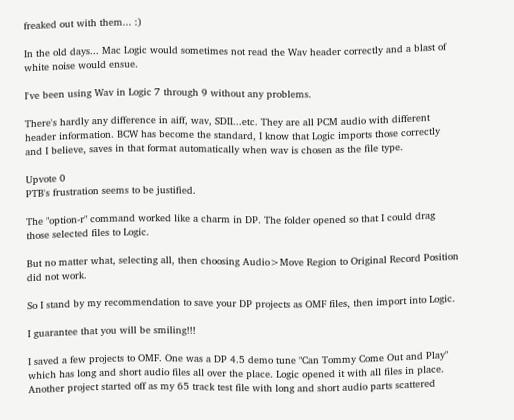freaked out with them... :)

In the old days... Mac Logic would sometimes not read the Wav header correctly and a blast of white noise would ensue.

I've been using Wav in Logic 7 through 9 without any problems.

There's hardly any difference in aiff, wav, SDII...etc. They are all PCM audio with different header information. BCW has become the standard, I know that Logic imports those correctly and I believe, saves in that format automatically when wav is chosen as the file type.

Upvote 0
PTB's frustration seems to be justified.

The "option-r" command worked like a charm in DP. The folder opened so that I could drag those selected files to Logic.

But no matter what, selecting all, then choosing Audio>Move Region to Original Record Position did not work.

So I stand by my recommendation to save your DP projects as OMF files, then import into Logic.

I guarantee that you will be smiling!!!

I saved a few projects to OMF. One was a DP 4.5 demo tune "Can Tommy Come Out and Play" which has long and short audio files all over the place. Logic opened it with all files in place. Another project started off as my 65 track test file with long and short audio parts scattered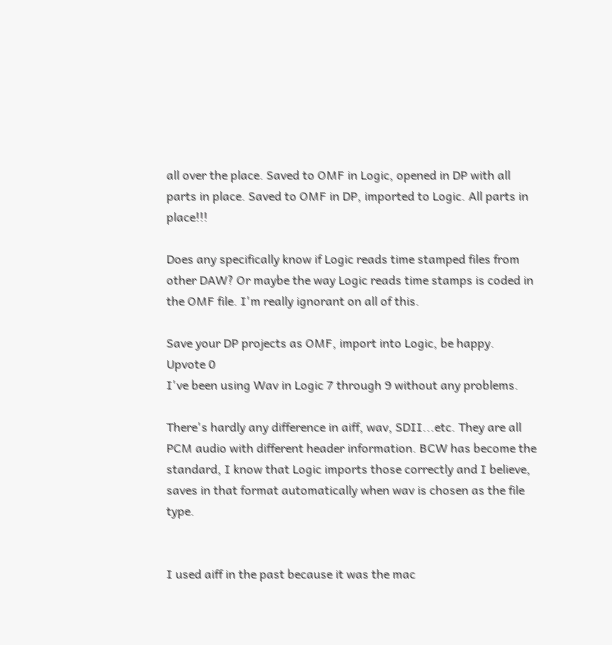all over the place. Saved to OMF in Logic, opened in DP with all parts in place. Saved to OMF in DP, imported to Logic. All parts in place!!!

Does any specifically know if Logic reads time stamped files from other DAW? Or maybe the way Logic reads time stamps is coded in the OMF file. I'm really ignorant on all of this.

Save your DP projects as OMF, import into Logic, be happy.
Upvote 0
I've been using Wav in Logic 7 through 9 without any problems.

There's hardly any difference in aiff, wav, SDII...etc. They are all PCM audio with different header information. BCW has become the standard, I know that Logic imports those correctly and I believe, saves in that format automatically when wav is chosen as the file type.


I used aiff in the past because it was the mac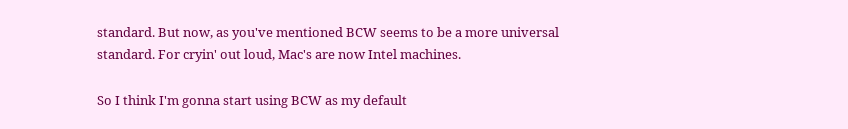standard. But now, as you've mentioned BCW seems to be a more universal standard. For cryin' out loud, Mac's are now Intel machines.

So I think I'm gonna start using BCW as my default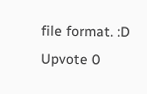file format. :D
Upvote 0